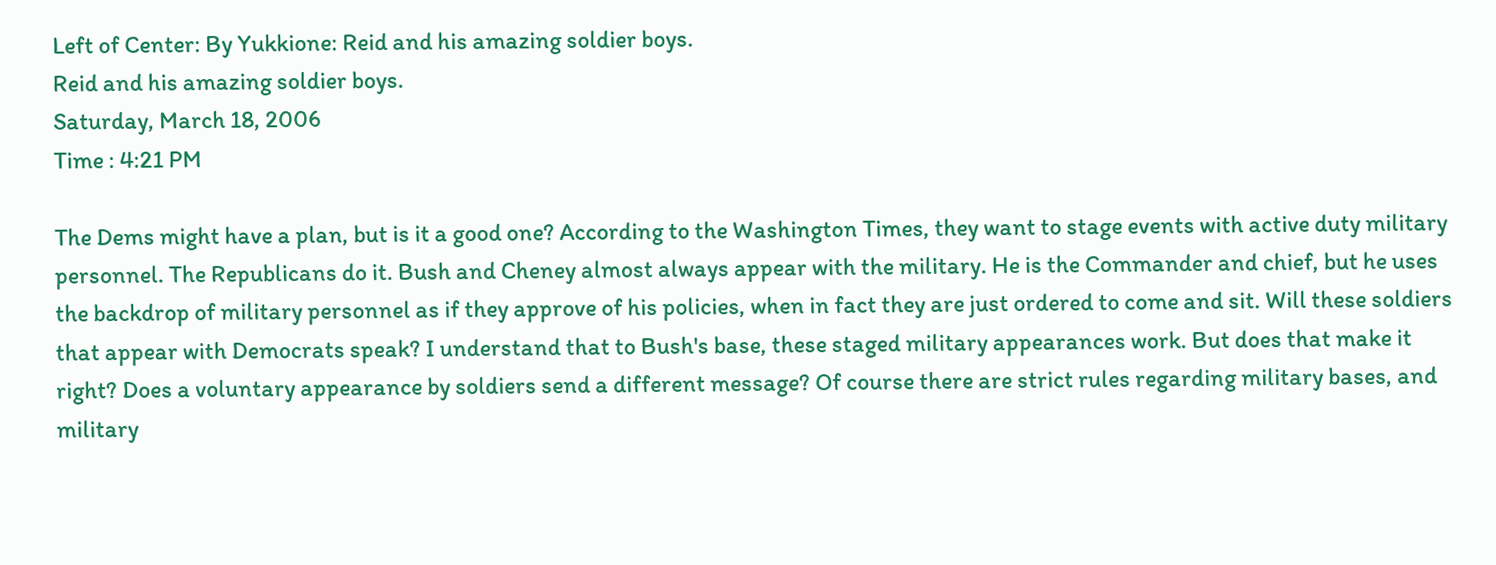Left of Center: By Yukkione: Reid and his amazing soldier boys.
Reid and his amazing soldier boys.
Saturday, March 18, 2006
Time : 4:21 PM

The Dems might have a plan, but is it a good one? According to the Washington Times, they want to stage events with active duty military personnel. The Republicans do it. Bush and Cheney almost always appear with the military. He is the Commander and chief, but he uses the backdrop of military personnel as if they approve of his policies, when in fact they are just ordered to come and sit. Will these soldiers that appear with Democrats speak? I understand that to Bush's base, these staged military appearances work. But does that make it right? Does a voluntary appearance by soldiers send a different message? Of course there are strict rules regarding military bases, and military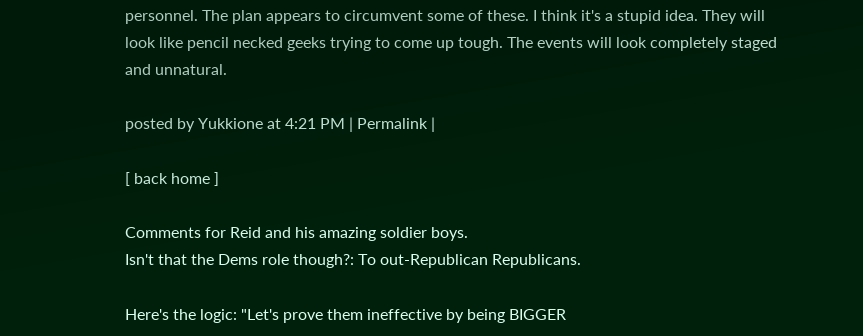personnel. The plan appears to circumvent some of these. I think it's a stupid idea. They will look like pencil necked geeks trying to come up tough. The events will look completely staged and unnatural.

posted by Yukkione at 4:21 PM | Permalink |

[ back home ]

Comments for Reid and his amazing soldier boys.
Isn't that the Dems role though?: To out-Republican Republicans.

Here's the logic: "Let's prove them ineffective by being BIGGER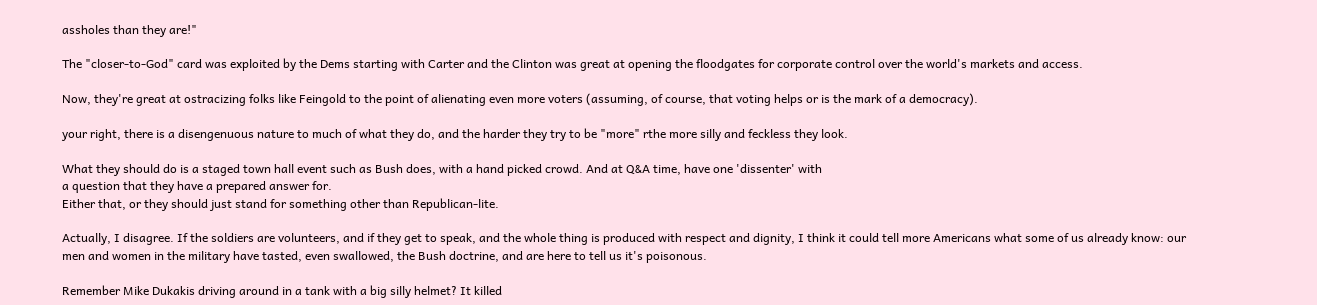assholes than they are!"

The "closer-to-God" card was exploited by the Dems starting with Carter and the Clinton was great at opening the floodgates for corporate control over the world's markets and access.

Now, they're great at ostracizing folks like Feingold to the point of alienating even more voters (assuming, of course, that voting helps or is the mark of a democracy).

your right, there is a disengenuous nature to much of what they do, and the harder they try to be "more" rthe more silly and feckless they look.

What they should do is a staged town hall event such as Bush does, with a hand picked crowd. And at Q&A time, have one 'dissenter' with
a question that they have a prepared answer for.
Either that, or they should just stand for something other than Republican-lite.

Actually, I disagree. If the soldiers are volunteers, and if they get to speak, and the whole thing is produced with respect and dignity, I think it could tell more Americans what some of us already know: our men and women in the military have tasted, even swallowed, the Bush doctrine, and are here to tell us it's poisonous.

Remember Mike Dukakis driving around in a tank with a big silly helmet? It killed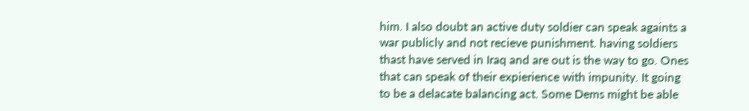him. I also doubt an active duty soldier can speak againts a war publicly and not recieve punishment. having soldiers thast have served in Iraq and are out is the way to go. Ones that can speak of their expierience with impunity. It going to be a delacate balancing act. Some Dems might be able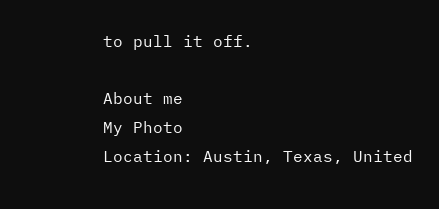to pull it off.

About me
My Photo
Location: Austin, Texas, United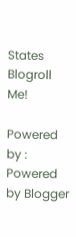States
Blogroll Me!

Powered by :
Powered by Blogger